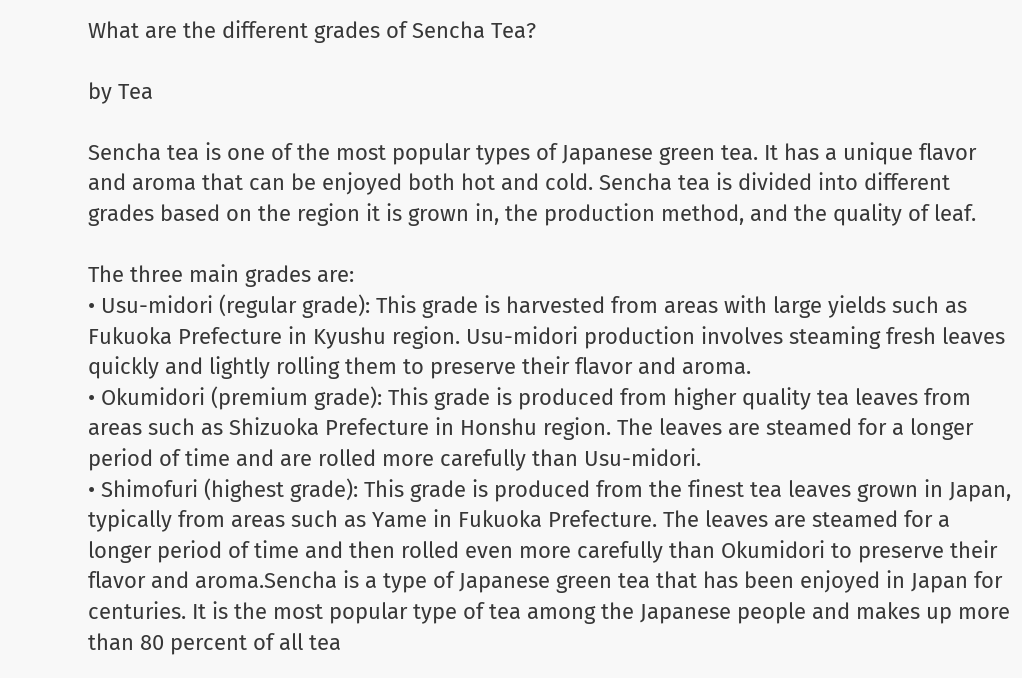What are the different grades of Sencha Tea?

by Tea

Sencha tea is one of the most popular types of Japanese green tea. It has a unique flavor and aroma that can be enjoyed both hot and cold. Sencha tea is divided into different grades based on the region it is grown in, the production method, and the quality of leaf.

The three main grades are:
• Usu-midori (regular grade): This grade is harvested from areas with large yields such as Fukuoka Prefecture in Kyushu region. Usu-midori production involves steaming fresh leaves quickly and lightly rolling them to preserve their flavor and aroma.
• Okumidori (premium grade): This grade is produced from higher quality tea leaves from areas such as Shizuoka Prefecture in Honshu region. The leaves are steamed for a longer period of time and are rolled more carefully than Usu-midori.
• Shimofuri (highest grade): This grade is produced from the finest tea leaves grown in Japan, typically from areas such as Yame in Fukuoka Prefecture. The leaves are steamed for a longer period of time and then rolled even more carefully than Okumidori to preserve their flavor and aroma.Sencha is a type of Japanese green tea that has been enjoyed in Japan for centuries. It is the most popular type of tea among the Japanese people and makes up more than 80 percent of all tea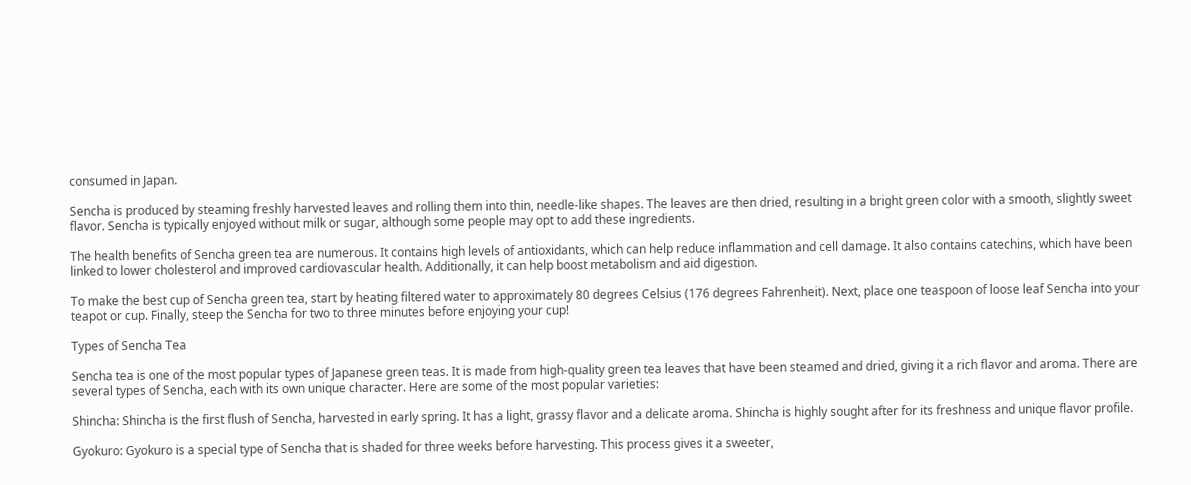consumed in Japan.

Sencha is produced by steaming freshly harvested leaves and rolling them into thin, needle-like shapes. The leaves are then dried, resulting in a bright green color with a smooth, slightly sweet flavor. Sencha is typically enjoyed without milk or sugar, although some people may opt to add these ingredients.

The health benefits of Sencha green tea are numerous. It contains high levels of antioxidants, which can help reduce inflammation and cell damage. It also contains catechins, which have been linked to lower cholesterol and improved cardiovascular health. Additionally, it can help boost metabolism and aid digestion.

To make the best cup of Sencha green tea, start by heating filtered water to approximately 80 degrees Celsius (176 degrees Fahrenheit). Next, place one teaspoon of loose leaf Sencha into your teapot or cup. Finally, steep the Sencha for two to three minutes before enjoying your cup!

Types of Sencha Tea

Sencha tea is one of the most popular types of Japanese green teas. It is made from high-quality green tea leaves that have been steamed and dried, giving it a rich flavor and aroma. There are several types of Sencha, each with its own unique character. Here are some of the most popular varieties:

Shincha: Shincha is the first flush of Sencha, harvested in early spring. It has a light, grassy flavor and a delicate aroma. Shincha is highly sought after for its freshness and unique flavor profile.

Gyokuro: Gyokuro is a special type of Sencha that is shaded for three weeks before harvesting. This process gives it a sweeter,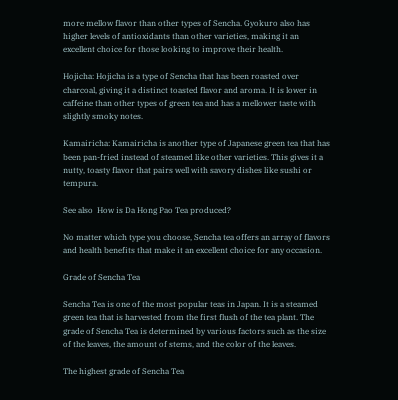more mellow flavor than other types of Sencha. Gyokuro also has higher levels of antioxidants than other varieties, making it an excellent choice for those looking to improve their health.

Hojicha: Hojicha is a type of Sencha that has been roasted over charcoal, giving it a distinct toasted flavor and aroma. It is lower in caffeine than other types of green tea and has a mellower taste with slightly smoky notes.

Kamairicha: Kamairicha is another type of Japanese green tea that has been pan-fried instead of steamed like other varieties. This gives it a nutty, toasty flavor that pairs well with savory dishes like sushi or tempura.

See also  How is Da Hong Pao Tea produced?

No matter which type you choose, Sencha tea offers an array of flavors and health benefits that make it an excellent choice for any occasion.

Grade of Sencha Tea

Sencha Tea is one of the most popular teas in Japan. It is a steamed green tea that is harvested from the first flush of the tea plant. The grade of Sencha Tea is determined by various factors such as the size of the leaves, the amount of stems, and the color of the leaves.

The highest grade of Sencha Tea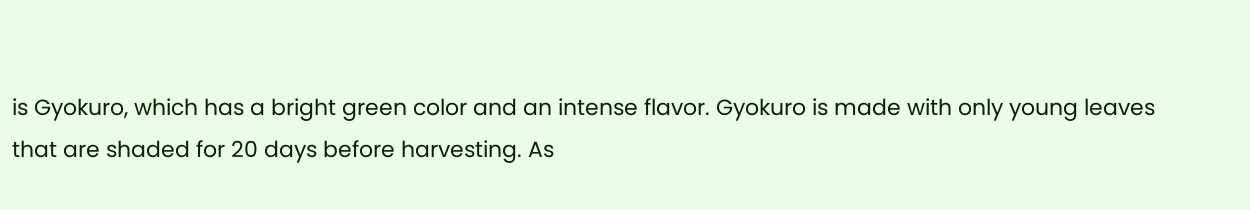is Gyokuro, which has a bright green color and an intense flavor. Gyokuro is made with only young leaves that are shaded for 20 days before harvesting. As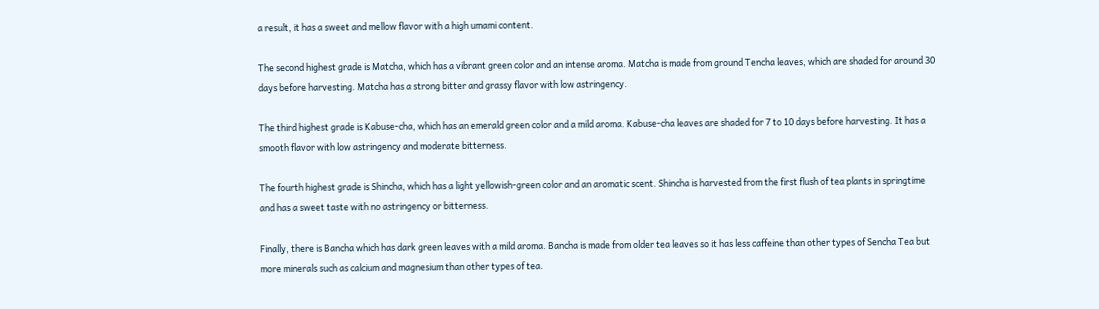a result, it has a sweet and mellow flavor with a high umami content.

The second highest grade is Matcha, which has a vibrant green color and an intense aroma. Matcha is made from ground Tencha leaves, which are shaded for around 30 days before harvesting. Matcha has a strong bitter and grassy flavor with low astringency.

The third highest grade is Kabuse-cha, which has an emerald green color and a mild aroma. Kabuse-cha leaves are shaded for 7 to 10 days before harvesting. It has a smooth flavor with low astringency and moderate bitterness.

The fourth highest grade is Shincha, which has a light yellowish-green color and an aromatic scent. Shincha is harvested from the first flush of tea plants in springtime and has a sweet taste with no astringency or bitterness.

Finally, there is Bancha which has dark green leaves with a mild aroma. Bancha is made from older tea leaves so it has less caffeine than other types of Sencha Tea but more minerals such as calcium and magnesium than other types of tea.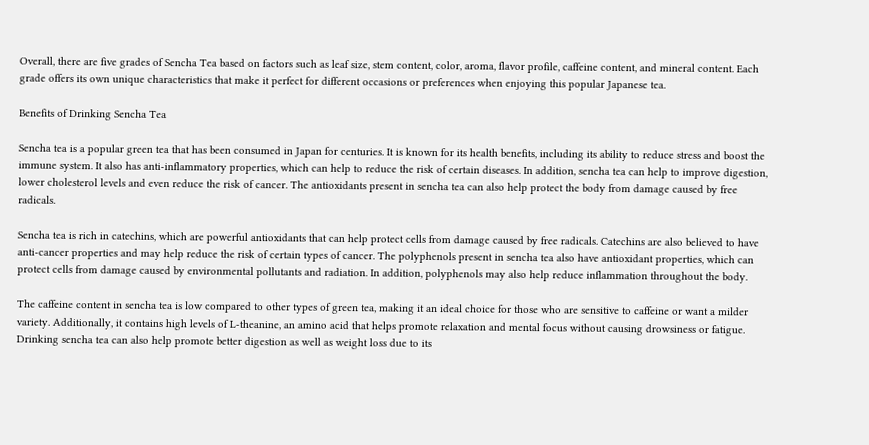Overall, there are five grades of Sencha Tea based on factors such as leaf size, stem content, color, aroma, flavor profile, caffeine content, and mineral content. Each grade offers its own unique characteristics that make it perfect for different occasions or preferences when enjoying this popular Japanese tea.

Benefits of Drinking Sencha Tea

Sencha tea is a popular green tea that has been consumed in Japan for centuries. It is known for its health benefits, including its ability to reduce stress and boost the immune system. It also has anti-inflammatory properties, which can help to reduce the risk of certain diseases. In addition, sencha tea can help to improve digestion, lower cholesterol levels and even reduce the risk of cancer. The antioxidants present in sencha tea can also help protect the body from damage caused by free radicals.

Sencha tea is rich in catechins, which are powerful antioxidants that can help protect cells from damage caused by free radicals. Catechins are also believed to have anti-cancer properties and may help reduce the risk of certain types of cancer. The polyphenols present in sencha tea also have antioxidant properties, which can protect cells from damage caused by environmental pollutants and radiation. In addition, polyphenols may also help reduce inflammation throughout the body.

The caffeine content in sencha tea is low compared to other types of green tea, making it an ideal choice for those who are sensitive to caffeine or want a milder variety. Additionally, it contains high levels of L-theanine, an amino acid that helps promote relaxation and mental focus without causing drowsiness or fatigue. Drinking sencha tea can also help promote better digestion as well as weight loss due to its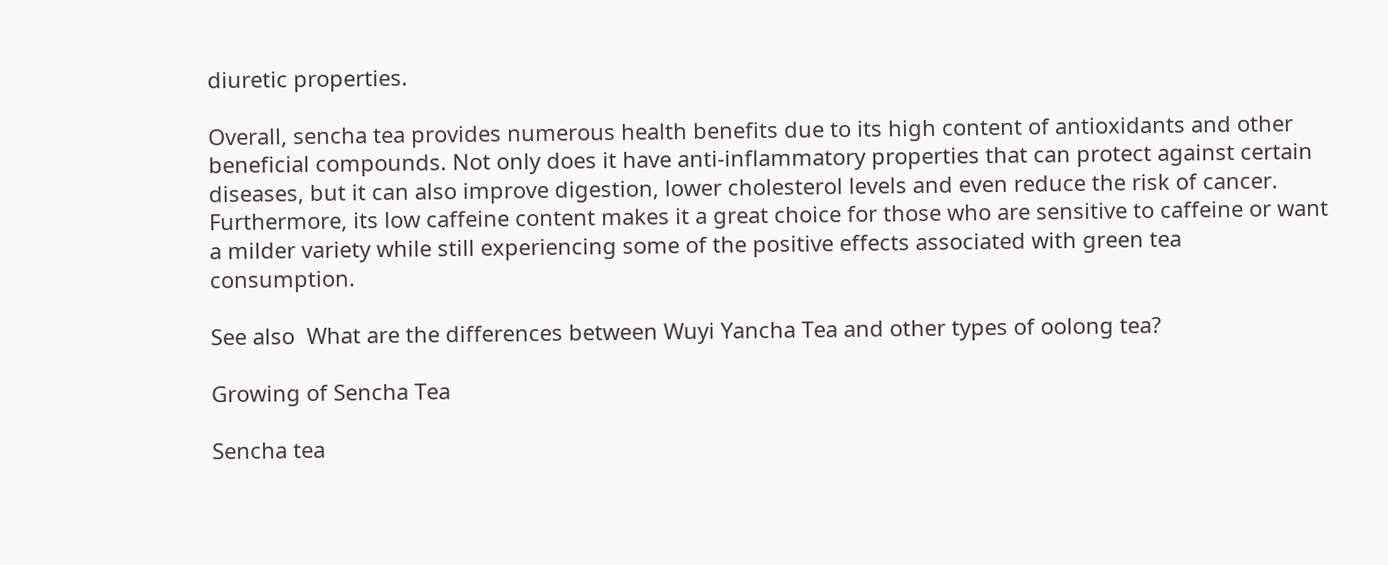diuretic properties.

Overall, sencha tea provides numerous health benefits due to its high content of antioxidants and other beneficial compounds. Not only does it have anti-inflammatory properties that can protect against certain diseases, but it can also improve digestion, lower cholesterol levels and even reduce the risk of cancer. Furthermore, its low caffeine content makes it a great choice for those who are sensitive to caffeine or want a milder variety while still experiencing some of the positive effects associated with green tea consumption.

See also  What are the differences between Wuyi Yancha Tea and other types of oolong tea?

Growing of Sencha Tea

Sencha tea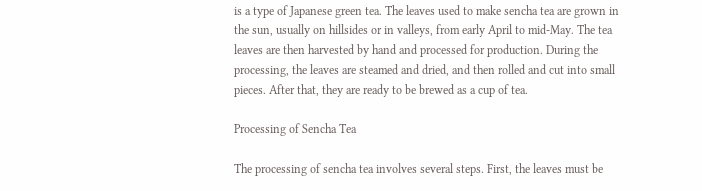is a type of Japanese green tea. The leaves used to make sencha tea are grown in the sun, usually on hillsides or in valleys, from early April to mid-May. The tea leaves are then harvested by hand and processed for production. During the processing, the leaves are steamed and dried, and then rolled and cut into small pieces. After that, they are ready to be brewed as a cup of tea.

Processing of Sencha Tea

The processing of sencha tea involves several steps. First, the leaves must be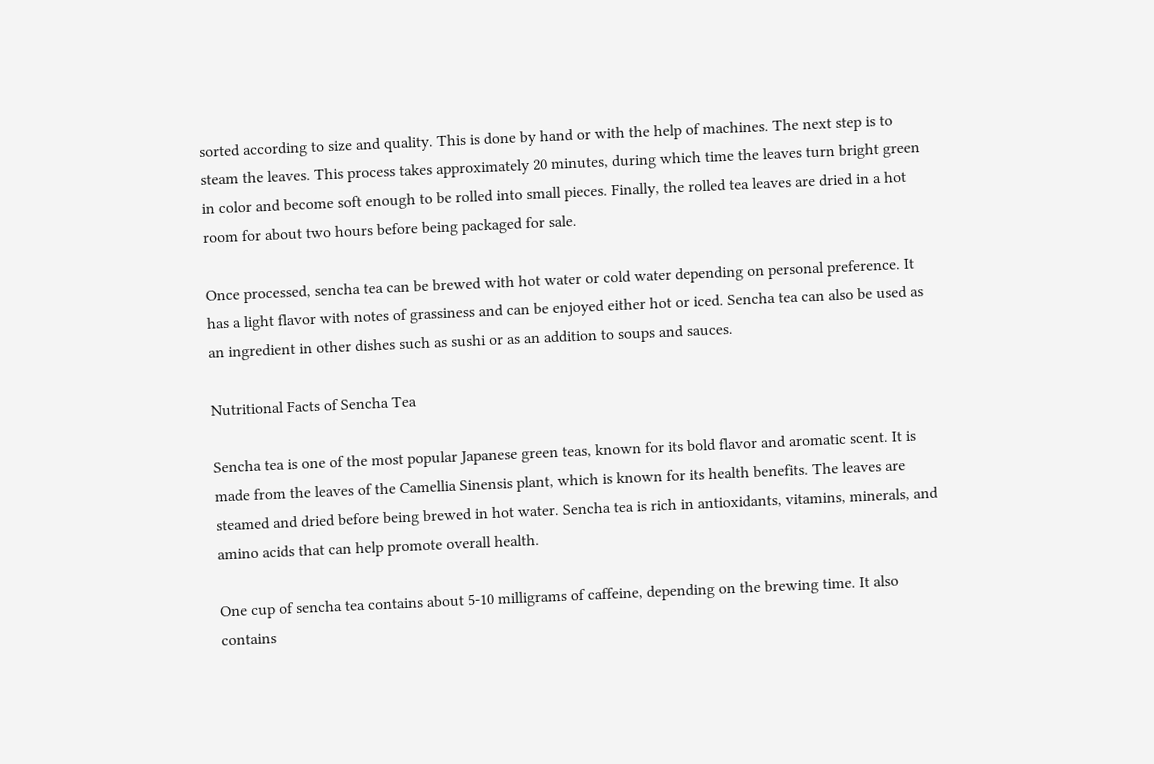sorted according to size and quality. This is done by hand or with the help of machines. The next step is to steam the leaves. This process takes approximately 20 minutes, during which time the leaves turn bright green in color and become soft enough to be rolled into small pieces. Finally, the rolled tea leaves are dried in a hot room for about two hours before being packaged for sale.

Once processed, sencha tea can be brewed with hot water or cold water depending on personal preference. It has a light flavor with notes of grassiness and can be enjoyed either hot or iced. Sencha tea can also be used as an ingredient in other dishes such as sushi or as an addition to soups and sauces.

Nutritional Facts of Sencha Tea

Sencha tea is one of the most popular Japanese green teas, known for its bold flavor and aromatic scent. It is made from the leaves of the Camellia Sinensis plant, which is known for its health benefits. The leaves are steamed and dried before being brewed in hot water. Sencha tea is rich in antioxidants, vitamins, minerals, and amino acids that can help promote overall health.

One cup of sencha tea contains about 5-10 milligrams of caffeine, depending on the brewing time. It also contains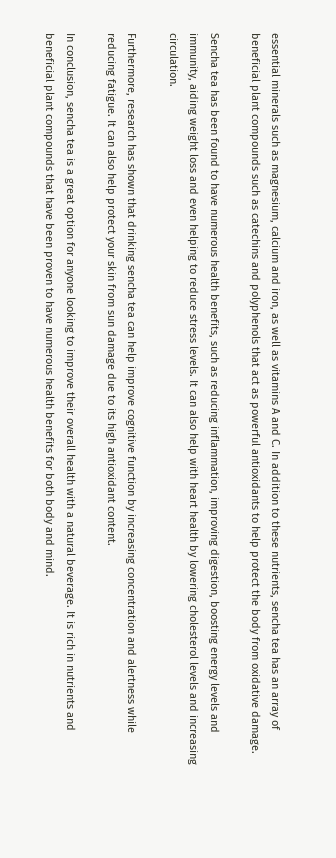essential minerals such as magnesium, calcium and iron, as well as vitamins A and C. In addition to these nutrients, sencha tea has an array of beneficial plant compounds such as catechins and polyphenols that act as powerful antioxidants to help protect the body from oxidative damage.

Sencha tea has been found to have numerous health benefits, such as reducing inflammation, improving digestion, boosting energy levels and immunity, aiding weight loss and even helping to reduce stress levels. It can also help with heart health by lowering cholesterol levels and increasing circulation.

Furthermore, research has shown that drinking sencha tea can help improve cognitive function by increasing concentration and alertness while reducing fatigue. It can also help protect your skin from sun damage due to its high antioxidant content.

In conclusion, sencha tea is a great option for anyone looking to improve their overall health with a natural beverage. It is rich in nutrients and beneficial plant compounds that have been proven to have numerous health benefits for both body and mind.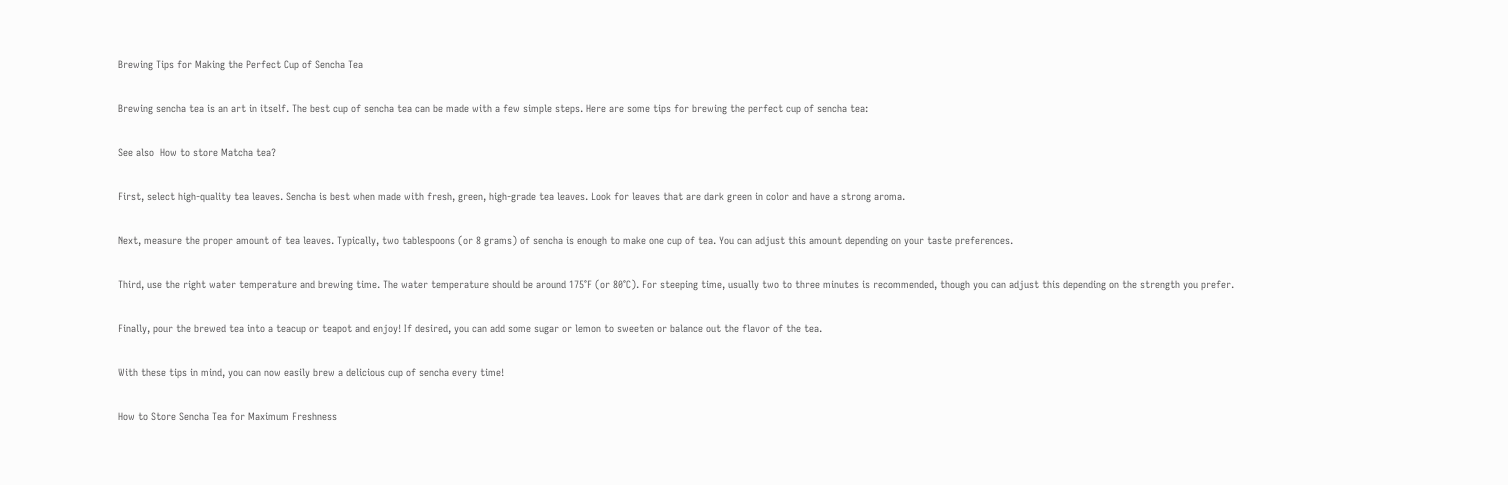Brewing Tips for Making the Perfect Cup of Sencha Tea

Brewing sencha tea is an art in itself. The best cup of sencha tea can be made with a few simple steps. Here are some tips for brewing the perfect cup of sencha tea:

See also  How to store Matcha tea?

First, select high-quality tea leaves. Sencha is best when made with fresh, green, high-grade tea leaves. Look for leaves that are dark green in color and have a strong aroma.

Next, measure the proper amount of tea leaves. Typically, two tablespoons (or 8 grams) of sencha is enough to make one cup of tea. You can adjust this amount depending on your taste preferences.

Third, use the right water temperature and brewing time. The water temperature should be around 175°F (or 80°C). For steeping time, usually two to three minutes is recommended, though you can adjust this depending on the strength you prefer.

Finally, pour the brewed tea into a teacup or teapot and enjoy! If desired, you can add some sugar or lemon to sweeten or balance out the flavor of the tea.

With these tips in mind, you can now easily brew a delicious cup of sencha every time!

How to Store Sencha Tea for Maximum Freshness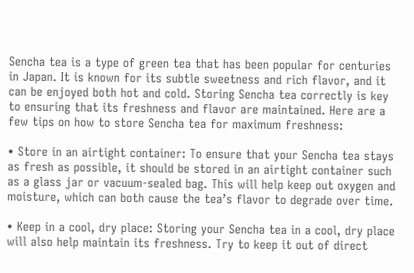Sencha tea is a type of green tea that has been popular for centuries in Japan. It is known for its subtle sweetness and rich flavor, and it can be enjoyed both hot and cold. Storing Sencha tea correctly is key to ensuring that its freshness and flavor are maintained. Here are a few tips on how to store Sencha tea for maximum freshness:

• Store in an airtight container: To ensure that your Sencha tea stays as fresh as possible, it should be stored in an airtight container such as a glass jar or vacuum-sealed bag. This will help keep out oxygen and moisture, which can both cause the tea’s flavor to degrade over time.

• Keep in a cool, dry place: Storing your Sencha tea in a cool, dry place will also help maintain its freshness. Try to keep it out of direct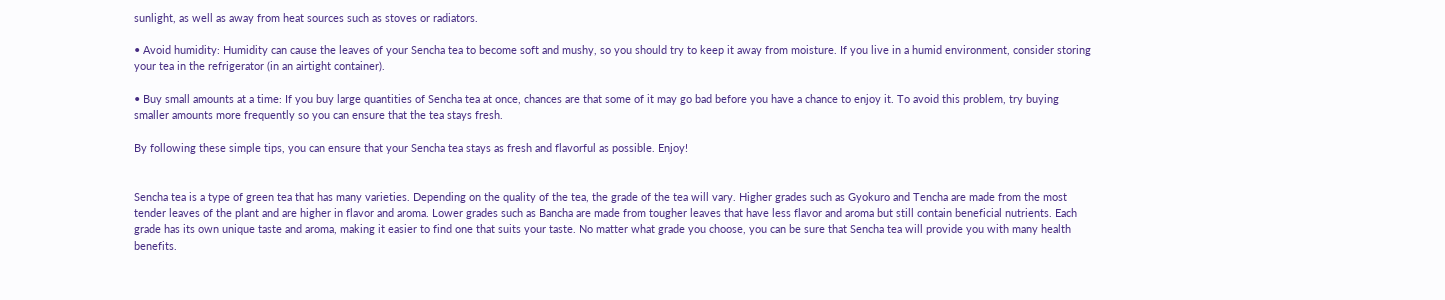sunlight, as well as away from heat sources such as stoves or radiators.

• Avoid humidity: Humidity can cause the leaves of your Sencha tea to become soft and mushy, so you should try to keep it away from moisture. If you live in a humid environment, consider storing your tea in the refrigerator (in an airtight container).

• Buy small amounts at a time: If you buy large quantities of Sencha tea at once, chances are that some of it may go bad before you have a chance to enjoy it. To avoid this problem, try buying smaller amounts more frequently so you can ensure that the tea stays fresh.

By following these simple tips, you can ensure that your Sencha tea stays as fresh and flavorful as possible. Enjoy!


Sencha tea is a type of green tea that has many varieties. Depending on the quality of the tea, the grade of the tea will vary. Higher grades such as Gyokuro and Tencha are made from the most tender leaves of the plant and are higher in flavor and aroma. Lower grades such as Bancha are made from tougher leaves that have less flavor and aroma but still contain beneficial nutrients. Each grade has its own unique taste and aroma, making it easier to find one that suits your taste. No matter what grade you choose, you can be sure that Sencha tea will provide you with many health benefits.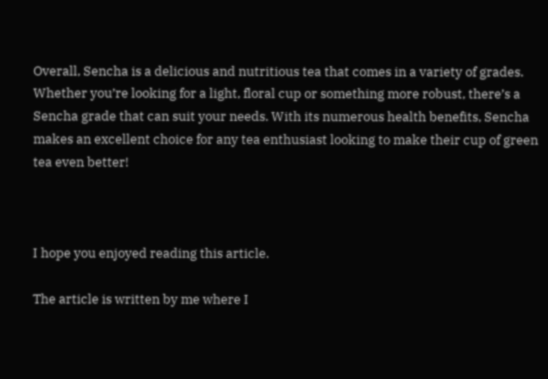Overall, Sencha is a delicious and nutritious tea that comes in a variety of grades. Whether you’re looking for a light, floral cup or something more robust, there’s a Sencha grade that can suit your needs. With its numerous health benefits, Sencha makes an excellent choice for any tea enthusiast looking to make their cup of green tea even better!



I hope you enjoyed reading this article.

The article is written by me where I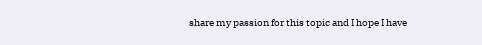share my passion for this topic and I hope I have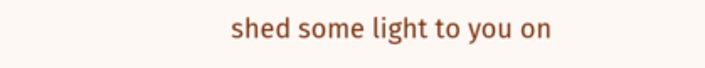shed some light to you on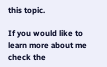this topic.

If you would like to learn more about me check the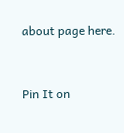about page here.


Pin It on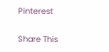Pinterest

Share This